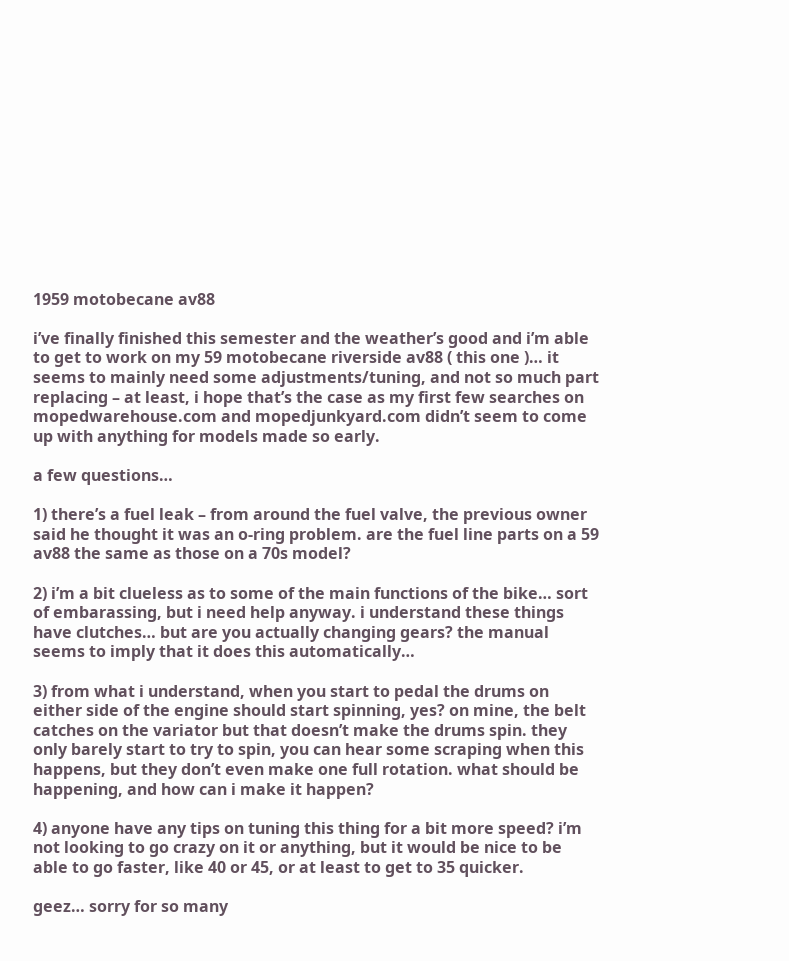1959 motobecane av88

i’ve finally finished this semester and the weather’s good and i’m able to get to work on my 59 motobecane riverside av88 ( this one )… it seems to mainly need some adjustments/tuning, and not so much part replacing – at least, i hope that’s the case as my first few searches on mopedwarehouse.com and mopedjunkyard.com didn’t seem to come up with anything for models made so early.

a few questions…

1) there’s a fuel leak – from around the fuel valve, the previous owner said he thought it was an o-ring problem. are the fuel line parts on a 59 av88 the same as those on a 70s model?

2) i’m a bit clueless as to some of the main functions of the bike… sort of embarassing, but i need help anyway. i understand these things have clutches… but are you actually changing gears? the manual seems to imply that it does this automatically…

3) from what i understand, when you start to pedal the drums on either side of the engine should start spinning, yes? on mine, the belt catches on the variator but that doesn’t make the drums spin. they only barely start to try to spin, you can hear some scraping when this happens, but they don’t even make one full rotation. what should be happening, and how can i make it happen?

4) anyone have any tips on tuning this thing for a bit more speed? i’m not looking to go crazy on it or anything, but it would be nice to be able to go faster, like 40 or 45, or at least to get to 35 quicker.

geez… sorry for so many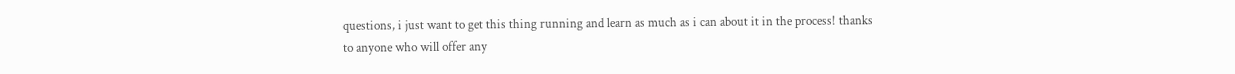questions, i just want to get this thing running and learn as much as i can about it in the process! thanks to anyone who will offer any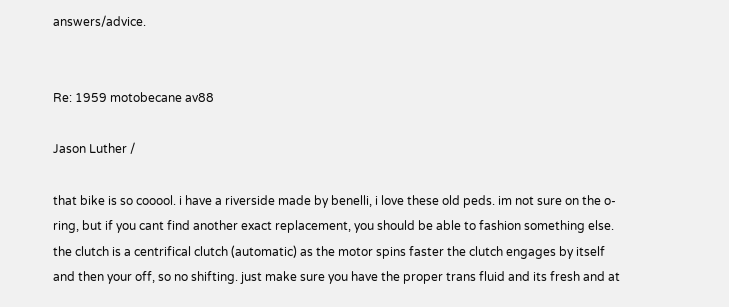answers/advice.


Re: 1959 motobecane av88

Jason Luther /

that bike is so cooool. i have a riverside made by benelli, i love these old peds. im not sure on the o-ring, but if you cant find another exact replacement, you should be able to fashion something else. the clutch is a centrifical clutch (automatic) as the motor spins faster the clutch engages by itself and then your off, so no shifting. just make sure you have the proper trans fluid and its fresh and at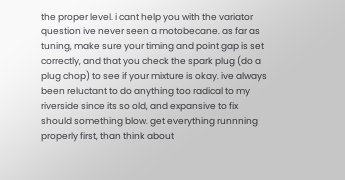the proper level. i cant help you with the variator question ive never seen a motobecane. as far as tuning, make sure your timing and point gap is set correctly, and that you check the spark plug (do a plug chop) to see if your mixture is okay. ive always been reluctant to do anything too radical to my riverside since its so old, and expansive to fix should something blow. get everything runnning properly first, than think about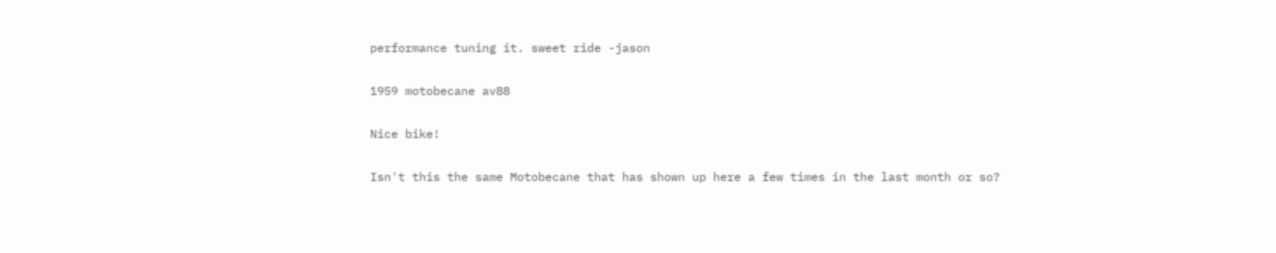performance tuning it. sweet ride -jason

1959 motobecane av88

Nice bike!

Isn't this the same Motobecane that has shown up here a few times in the last month or so?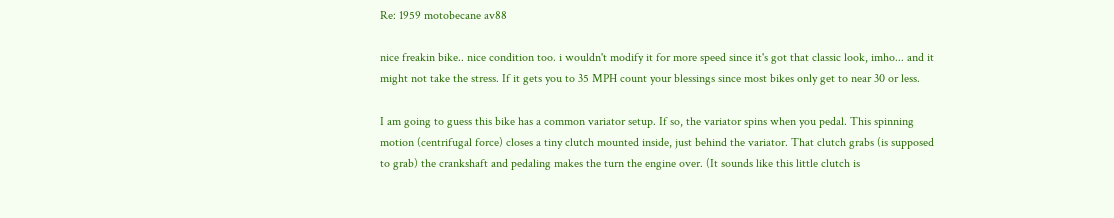Re: 1959 motobecane av88

nice freakin bike.. nice condition too. i wouldn't modify it for more speed since it's got that classic look, imho... and it might not take the stress. If it gets you to 35 MPH count your blessings since most bikes only get to near 30 or less.

I am going to guess this bike has a common variator setup. If so, the variator spins when you pedal. This spinning motion (centrifugal force) closes a tiny clutch mounted inside, just behind the variator. That clutch grabs (is supposed to grab) the crankshaft and pedaling makes the turn the engine over. (It sounds like this little clutch is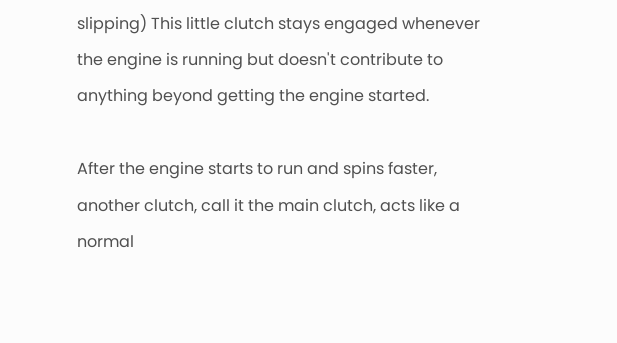slipping) This little clutch stays engaged whenever the engine is running but doesn't contribute to anything beyond getting the engine started.

After the engine starts to run and spins faster, another clutch, call it the main clutch, acts like a normal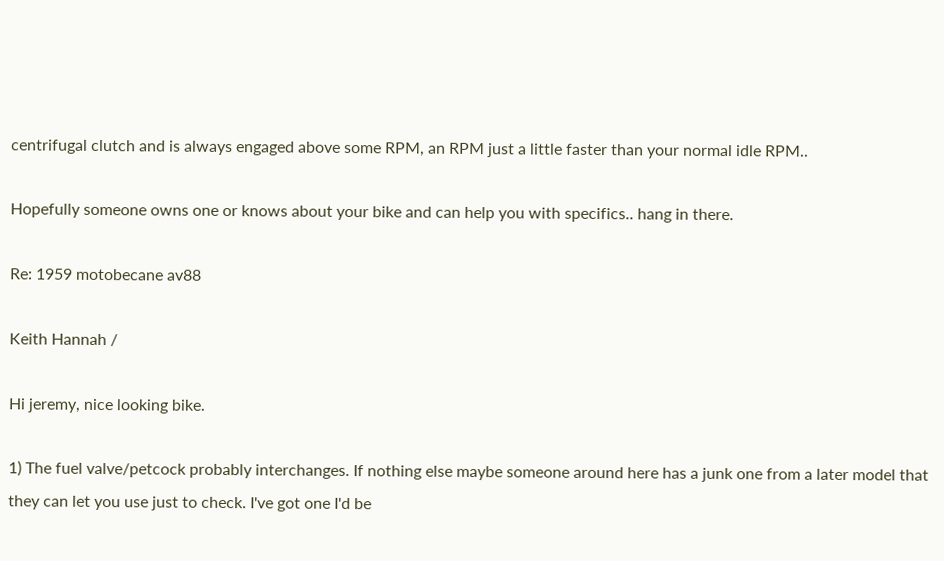centrifugal clutch and is always engaged above some RPM, an RPM just a little faster than your normal idle RPM..

Hopefully someone owns one or knows about your bike and can help you with specifics.. hang in there.

Re: 1959 motobecane av88

Keith Hannah /

Hi jeremy, nice looking bike.

1) The fuel valve/petcock probably interchanges. If nothing else maybe someone around here has a junk one from a later model that they can let you use just to check. I've got one I'd be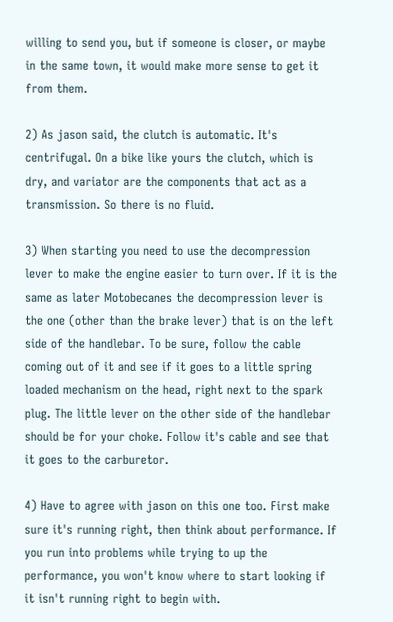willing to send you, but if someone is closer, or maybe in the same town, it would make more sense to get it from them.

2) As jason said, the clutch is automatic. It's centrifugal. On a bike like yours the clutch, which is dry, and variator are the components that act as a transmission. So there is no fluid.

3) When starting you need to use the decompression lever to make the engine easier to turn over. If it is the same as later Motobecanes the decompression lever is the one (other than the brake lever) that is on the left side of the handlebar. To be sure, follow the cable coming out of it and see if it goes to a little spring loaded mechanism on the head, right next to the spark plug. The little lever on the other side of the handlebar should be for your choke. Follow it's cable and see that it goes to the carburetor.

4) Have to agree with jason on this one too. First make sure it's running right, then think about performance. If you run into problems while trying to up the performance, you won't know where to start looking if it isn't running right to begin with.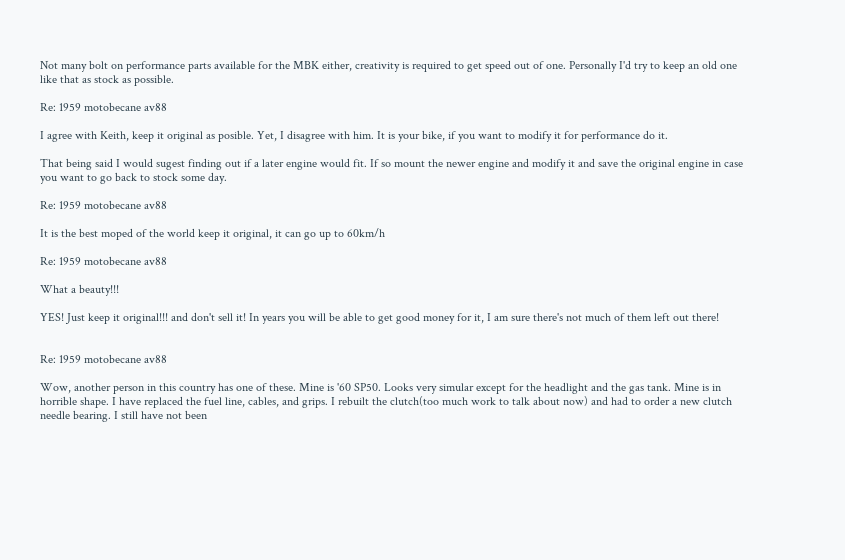Not many bolt on performance parts available for the MBK either, creativity is required to get speed out of one. Personally I'd try to keep an old one like that as stock as possible.

Re: 1959 motobecane av88

I agree with Keith, keep it original as posible. Yet, I disagree with him. It is your bike, if you want to modify it for performance do it.

That being said I would sugest finding out if a later engine would fit. If so mount the newer engine and modify it and save the original engine in case you want to go back to stock some day.

Re: 1959 motobecane av88

It is the best moped of the world keep it original, it can go up to 60km/h

Re: 1959 motobecane av88

What a beauty!!!

YES! Just keep it original!!! and don't sell it! In years you will be able to get good money for it, I am sure there's not much of them left out there!


Re: 1959 motobecane av88

Wow, another person in this country has one of these. Mine is '60 SP50. Looks very simular except for the headlight and the gas tank. Mine is in horrible shape. I have replaced the fuel line, cables, and grips. I rebuilt the clutch(too much work to talk about now) and had to order a new clutch needle bearing. I still have not been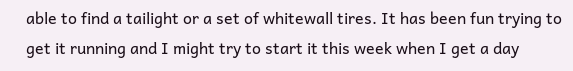able to find a tailight or a set of whitewall tires. It has been fun trying to get it running and I might try to start it this week when I get a day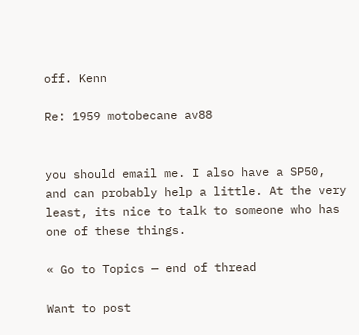off. Kenn

Re: 1959 motobecane av88


you should email me. I also have a SP50, and can probably help a little. At the very least, its nice to talk to someone who has one of these things.

« Go to Topics — end of thread

Want to post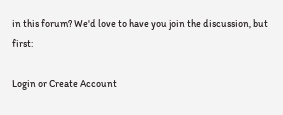in this forum? We'd love to have you join the discussion, but first:

Login or Create Account